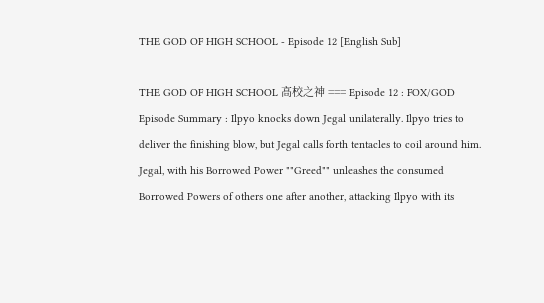THE GOD OF HIGH SCHOOL - Episode 12 [English Sub]

THE GOD OF HIGH SCHOOL 高校之神 === Episode 12 : FOX/GOD Episode Summary : Ilpyo knocks down Jegal unilaterally. Ilpyo tries to deliver the finishing blow, but Jegal calls forth tentacles to coil around him. Jegal, with his Borrowed Power ""Greed"" unleashes the consumed Borrowed Powers of others one after another, attacking Ilpyo with its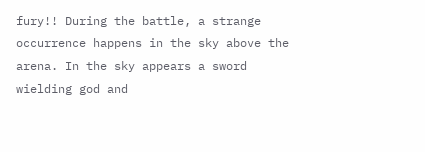fury!! During the battle, a strange occurrence happens in the sky above the arena. In the sky appears a sword wielding god and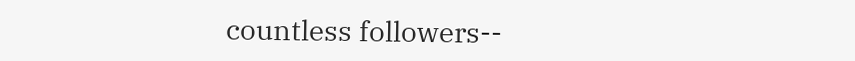countless followers--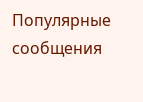Популярные сообщения